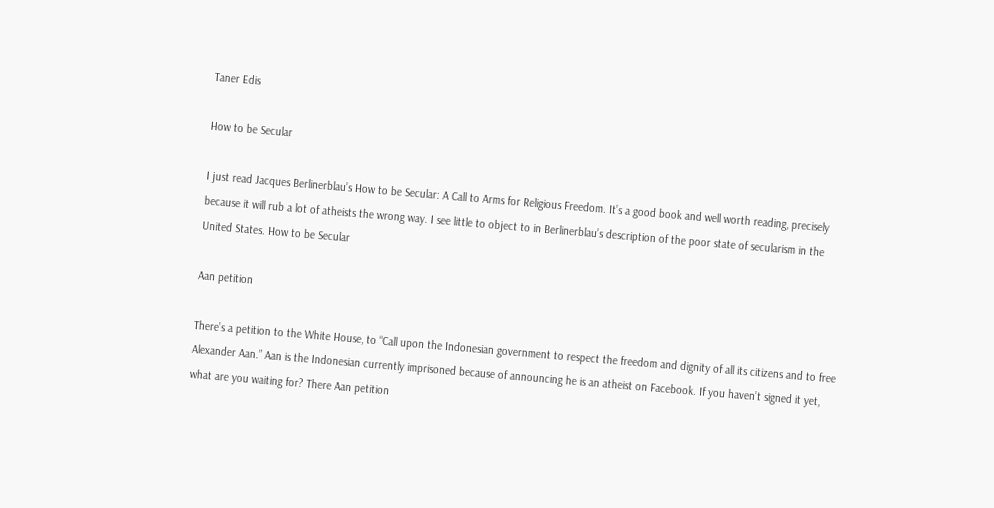Taner Edis

How to be Secular

I just read Jacques Berlinerblau’s How to be Secular: A Call to Arms for Religious Freedom. It’s a good book and well worth reading, precisely because it will rub a lot of atheists the wrong way. I see little to object to in Berlinerblau’s description of the poor state of secularism in the United States. How to be Secular

Aan petition

There’s a petition to the White House, to “Call upon the Indonesian government to respect the freedom and dignity of all its citizens and to free Alexander Aan.” Aan is the Indonesian currently imprisoned because of announcing he is an atheist on Facebook. If you haven’t signed it yet, what are you waiting for? There Aan petition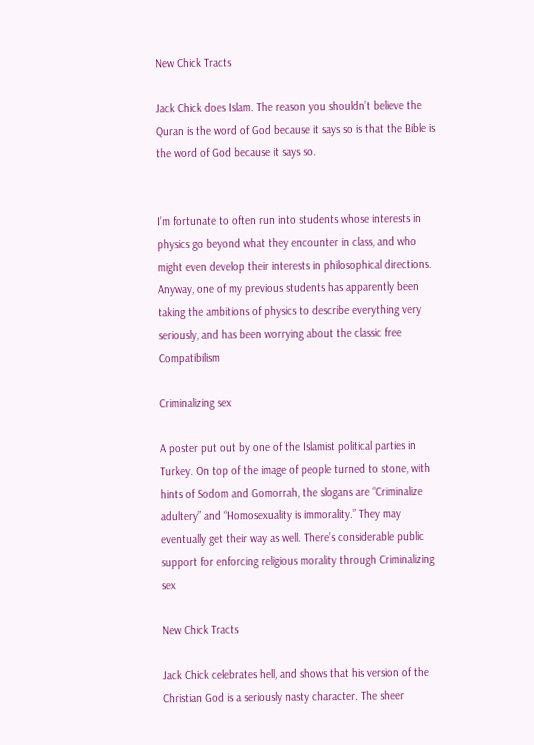New Chick Tracts

Jack Chick does Islam. The reason you shouldn’t believe the Quran is the word of God because it says so is that the Bible is the word of God because it says so.


I’m fortunate to often run into students whose interests in physics go beyond what they encounter in class, and who might even develop their interests in philosophical directions. Anyway, one of my previous students has apparently been taking the ambitions of physics to describe everything very seriously, and has been worrying about the classic free Compatibilism

Criminalizing sex

A poster put out by one of the Islamist political parties in Turkey. On top of the image of people turned to stone, with hints of Sodom and Gomorrah, the slogans are “Criminalize adultery” and “Homosexuality is immorality.” They may eventually get their way as well. There’s considerable public support for enforcing religious morality through Criminalizing sex

New Chick Tracts

Jack Chick celebrates hell, and shows that his version of the Christian God is a seriously nasty character. The sheer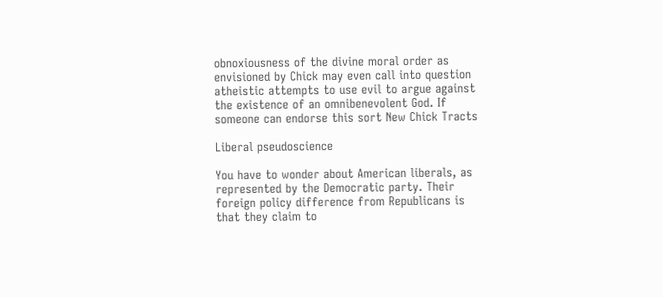obnoxiousness of the divine moral order as envisioned by Chick may even call into question atheistic attempts to use evil to argue against the existence of an omnibenevolent God. If someone can endorse this sort New Chick Tracts

Liberal pseudoscience

You have to wonder about American liberals, as represented by the Democratic party. Their foreign policy difference from Republicans is that they claim to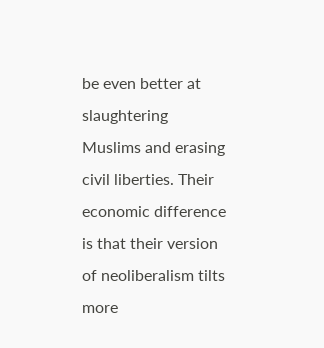be even better at slaughtering Muslims and erasing civil liberties. Their economic difference is that their version of neoliberalism tilts more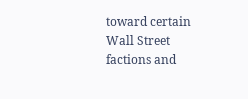toward certain Wall Street factions and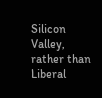Silicon Valley, rather than Liberal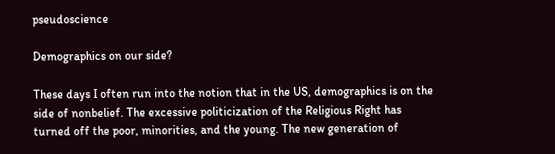pseudoscience

Demographics on our side?

These days I often run into the notion that in the US, demographics is on the side of nonbelief. The excessive politicization of the Religious Right has turned off the poor, minorities, and the young. The new generation of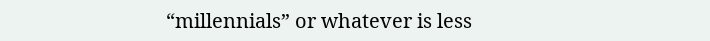“millennials” or whatever is less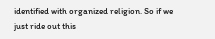identified with organized religion. So if we just ride out this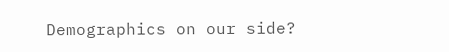Demographics on our side?